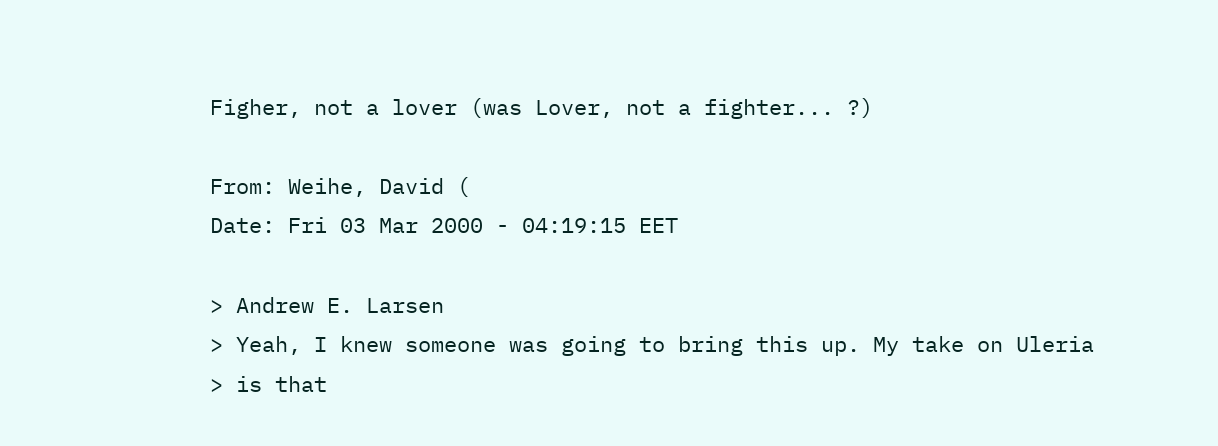Figher, not a lover (was Lover, not a fighter... ?)

From: Weihe, David (
Date: Fri 03 Mar 2000 - 04:19:15 EET

> Andrew E. Larsen
> Yeah, I knew someone was going to bring this up. My take on Uleria
> is that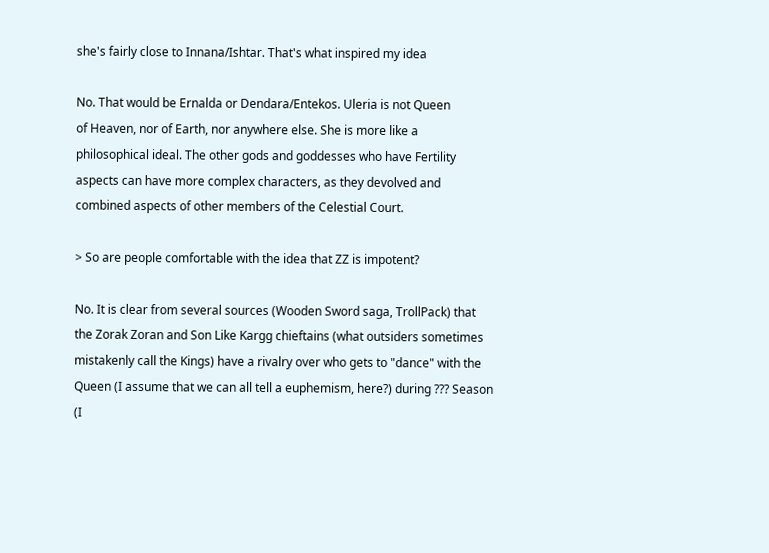she's fairly close to Innana/Ishtar. That's what inspired my idea

No. That would be Ernalda or Dendara/Entekos. Uleria is not Queen
of Heaven, nor of Earth, nor anywhere else. She is more like a
philosophical ideal. The other gods and goddesses who have Fertility
aspects can have more complex characters, as they devolved and
combined aspects of other members of the Celestial Court.

> So are people comfortable with the idea that ZZ is impotent?

No. It is clear from several sources (Wooden Sword saga, TrollPack) that
the Zorak Zoran and Son Like Kargg chieftains (what outsiders sometimes
mistakenly call the Kings) have a rivalry over who gets to "dance" with the
Queen (I assume that we can all tell a euphemism, here?) during ??? Season
(I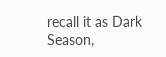recall it as Dark Season,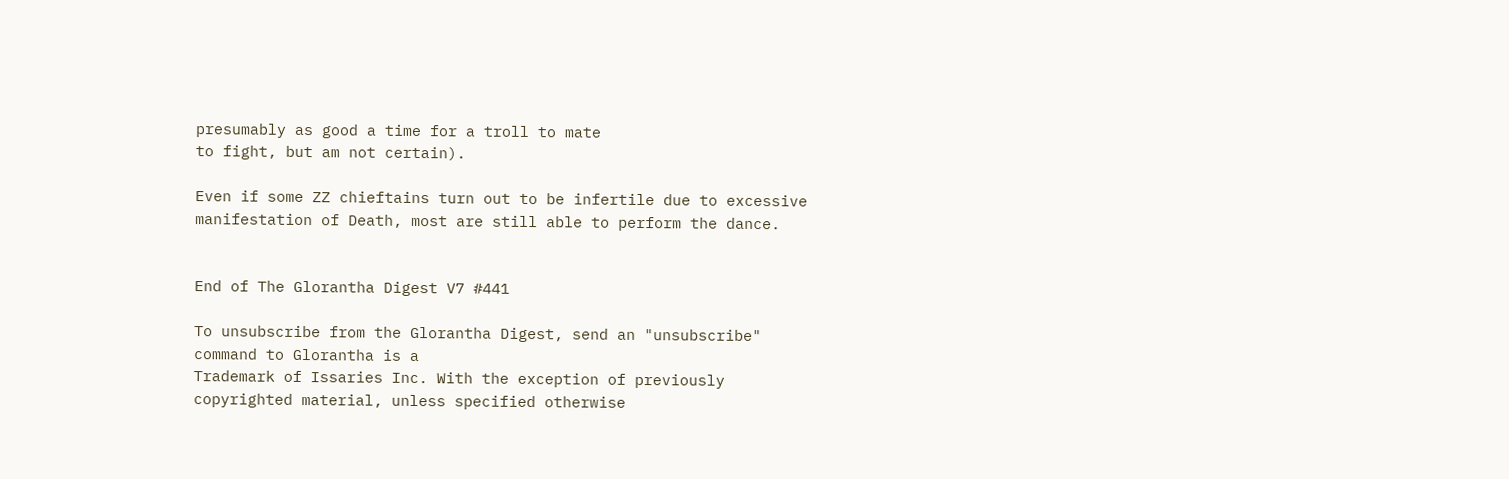presumably as good a time for a troll to mate
to fight, but am not certain).

Even if some ZZ chieftains turn out to be infertile due to excessive
manifestation of Death, most are still able to perform the dance.


End of The Glorantha Digest V7 #441

To unsubscribe from the Glorantha Digest, send an "unsubscribe"
command to Glorantha is a
Trademark of Issaries Inc. With the exception of previously
copyrighted material, unless specified otherwise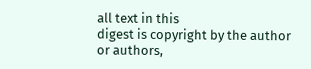all text in this
digest is copyright by the author or authors,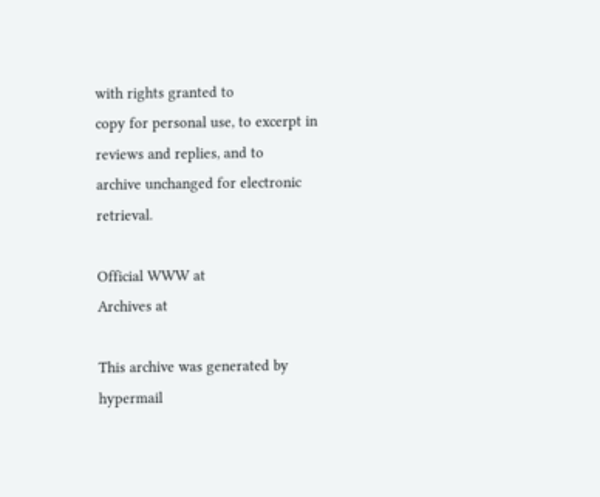with rights granted to
copy for personal use, to excerpt in reviews and replies, and to
archive unchanged for electronic retrieval.

Official WWW at
Archives at

This archive was generated by hypermail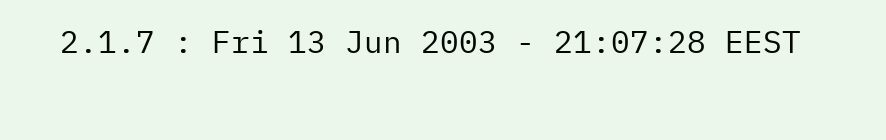2.1.7 : Fri 13 Jun 2003 - 21:07:28 EEST